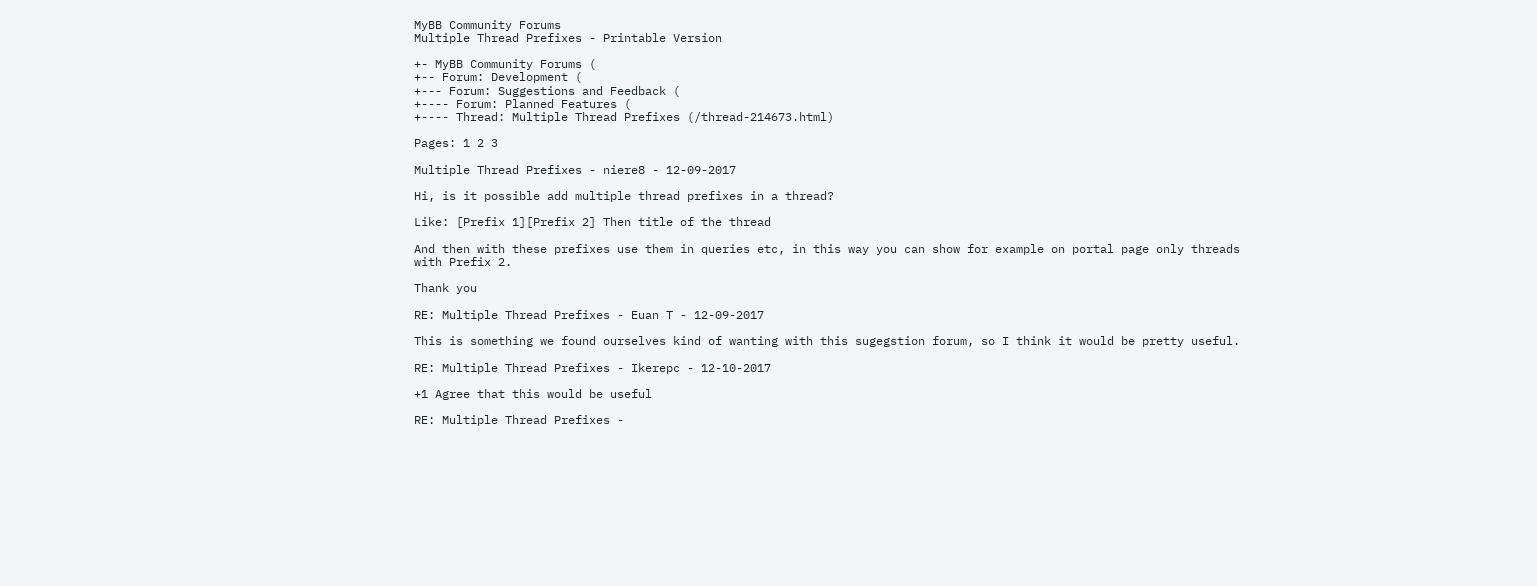MyBB Community Forums
Multiple Thread Prefixes - Printable Version

+- MyBB Community Forums (
+-- Forum: Development (
+--- Forum: Suggestions and Feedback (
+---- Forum: Planned Features (
+---- Thread: Multiple Thread Prefixes (/thread-214673.html)

Pages: 1 2 3

Multiple Thread Prefixes - niere8 - 12-09-2017

Hi, is it possible add multiple thread prefixes in a thread?

Like: [Prefix 1][Prefix 2] Then title of the thread

And then with these prefixes use them in queries etc, in this way you can show for example on portal page only threads with Prefix 2.

Thank you

RE: Multiple Thread Prefixes - Euan T - 12-09-2017

This is something we found ourselves kind of wanting with this sugegstion forum, so I think it would be pretty useful.

RE: Multiple Thread Prefixes - Ikerepc - 12-10-2017

+1 Agree that this would be useful

RE: Multiple Thread Prefixes -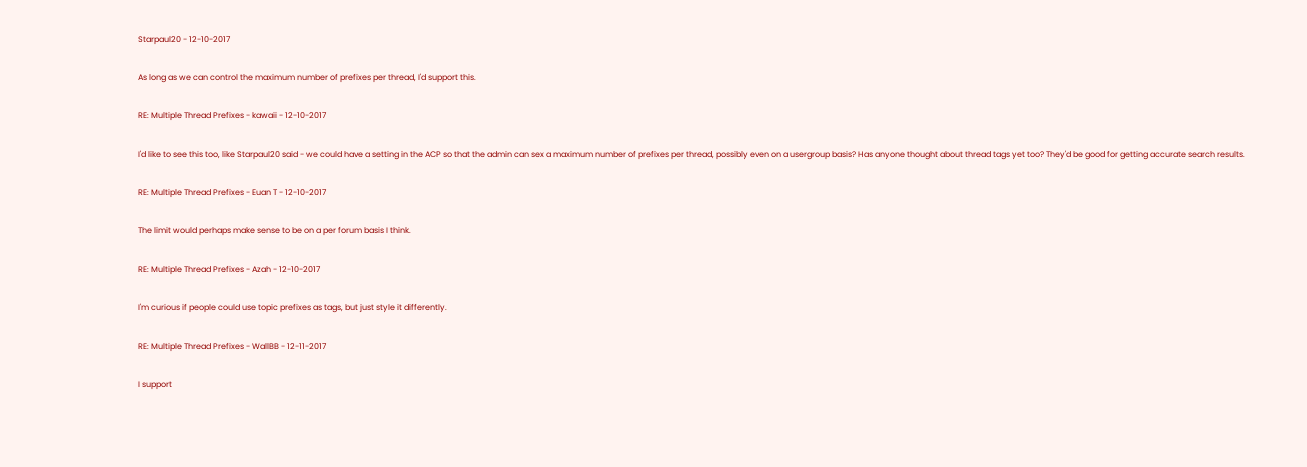Starpaul20 - 12-10-2017

As long as we can control the maximum number of prefixes per thread, I'd support this.

RE: Multiple Thread Prefixes - kawaii - 12-10-2017

I'd like to see this too, like Starpaul20 said - we could have a setting in the ACP so that the admin can sex a maximum number of prefixes per thread, possibly even on a usergroup basis? Has anyone thought about thread tags yet too? They'd be good for getting accurate search results.

RE: Multiple Thread Prefixes - Euan T - 12-10-2017

The limit would perhaps make sense to be on a per forum basis I think.

RE: Multiple Thread Prefixes - Azah - 12-10-2017

I'm curious if people could use topic prefixes as tags, but just style it differently.

RE: Multiple Thread Prefixes - WallBB - 12-11-2017

I support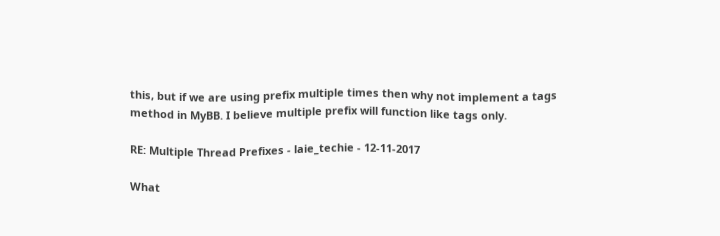this, but if we are using prefix multiple times then why not implement a tags method in MyBB. I believe multiple prefix will function like tags only.

RE: Multiple Thread Prefixes - laie_techie - 12-11-2017

What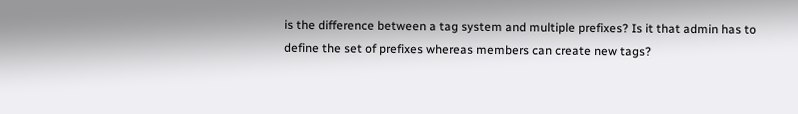is the difference between a tag system and multiple prefixes? Is it that admin has to define the set of prefixes whereas members can create new tags?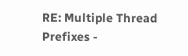RE: Multiple Thread Prefixes -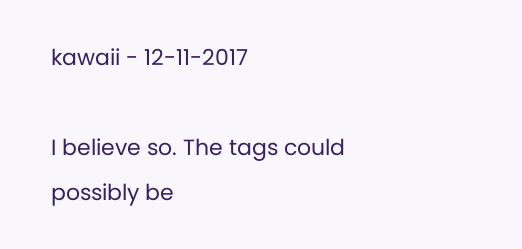kawaii - 12-11-2017

I believe so. The tags could possibly be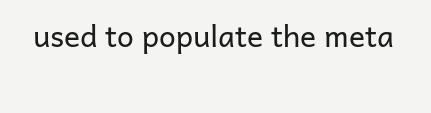used to populate the meta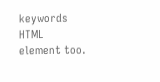keywords HTML element too.